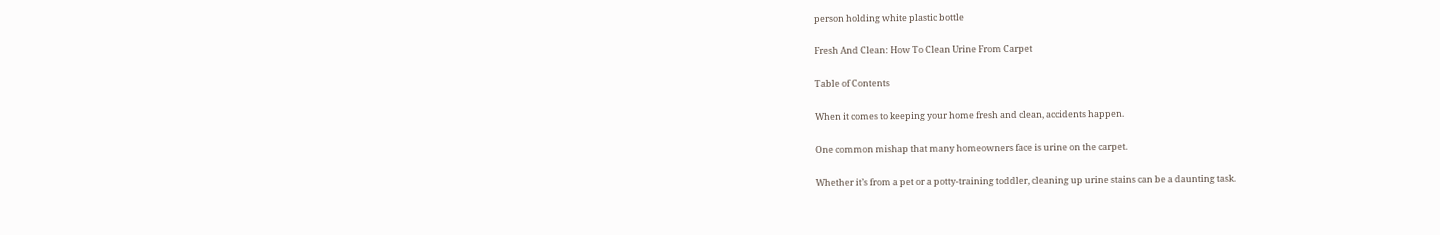person holding white plastic bottle

Fresh And Clean: How To Clean Urine From Carpet

Table of Contents

When it comes to keeping your home fresh and clean, accidents happen.

One common mishap that many homeowners face is urine on the carpet.

Whether it’s from a pet or a potty-training toddler, cleaning up urine stains can be a daunting task.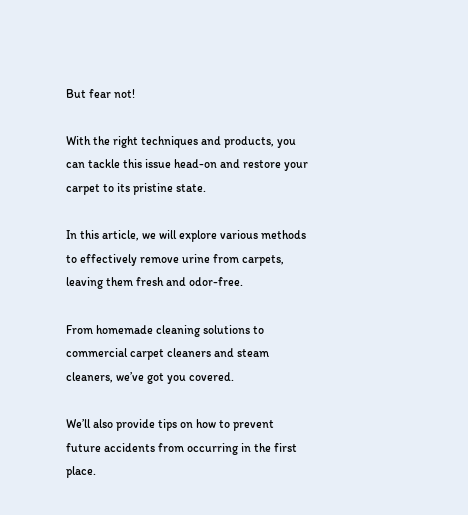But fear not!

With the right techniques and products, you can tackle this issue head-on and restore your carpet to its pristine state.

In this article, we will explore various methods to effectively remove urine from carpets, leaving them fresh and odor-free.

From homemade cleaning solutions to commercial carpet cleaners and steam cleaners, we’ve got you covered.

We’ll also provide tips on how to prevent future accidents from occurring in the first place.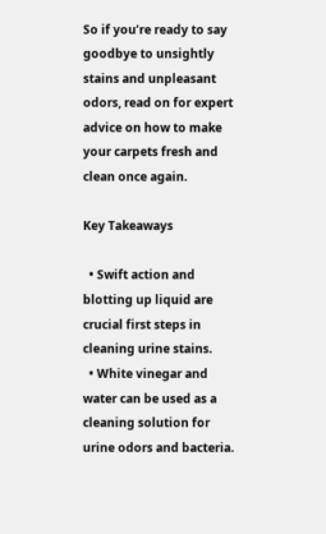So if you’re ready to say goodbye to unsightly stains and unpleasant odors, read on for expert advice on how to make your carpets fresh and clean once again.

Key Takeaways

  • Swift action and blotting up liquid are crucial first steps in cleaning urine stains.
  • White vinegar and water can be used as a cleaning solution for urine odors and bacteria.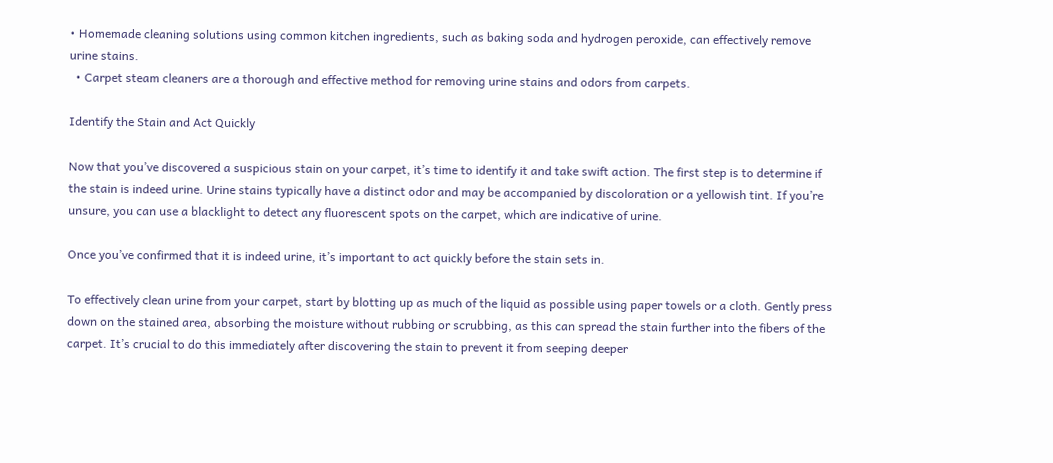• Homemade cleaning solutions using common kitchen ingredients, such as baking soda and hydrogen peroxide, can effectively remove urine stains.
  • Carpet steam cleaners are a thorough and effective method for removing urine stains and odors from carpets.

Identify the Stain and Act Quickly

Now that you’ve discovered a suspicious stain on your carpet, it’s time to identify it and take swift action. The first step is to determine if the stain is indeed urine. Urine stains typically have a distinct odor and may be accompanied by discoloration or a yellowish tint. If you’re unsure, you can use a blacklight to detect any fluorescent spots on the carpet, which are indicative of urine.

Once you’ve confirmed that it is indeed urine, it’s important to act quickly before the stain sets in.

To effectively clean urine from your carpet, start by blotting up as much of the liquid as possible using paper towels or a cloth. Gently press down on the stained area, absorbing the moisture without rubbing or scrubbing, as this can spread the stain further into the fibers of the carpet. It’s crucial to do this immediately after discovering the stain to prevent it from seeping deeper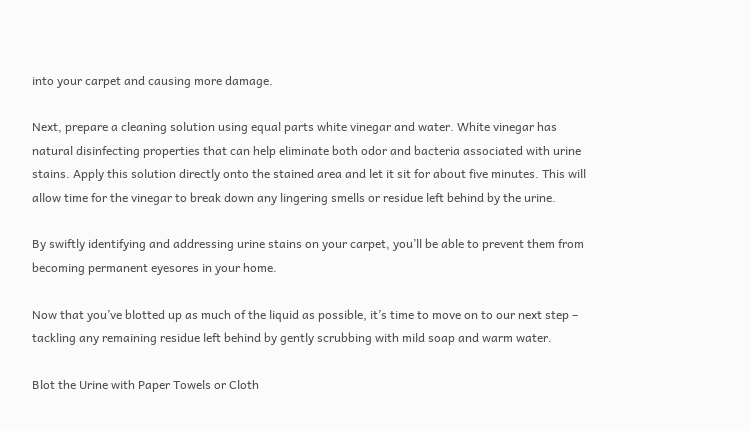into your carpet and causing more damage.

Next, prepare a cleaning solution using equal parts white vinegar and water. White vinegar has natural disinfecting properties that can help eliminate both odor and bacteria associated with urine stains. Apply this solution directly onto the stained area and let it sit for about five minutes. This will allow time for the vinegar to break down any lingering smells or residue left behind by the urine.

By swiftly identifying and addressing urine stains on your carpet, you’ll be able to prevent them from becoming permanent eyesores in your home.

Now that you’ve blotted up as much of the liquid as possible, it’s time to move on to our next step – tackling any remaining residue left behind by gently scrubbing with mild soap and warm water.

Blot the Urine with Paper Towels or Cloth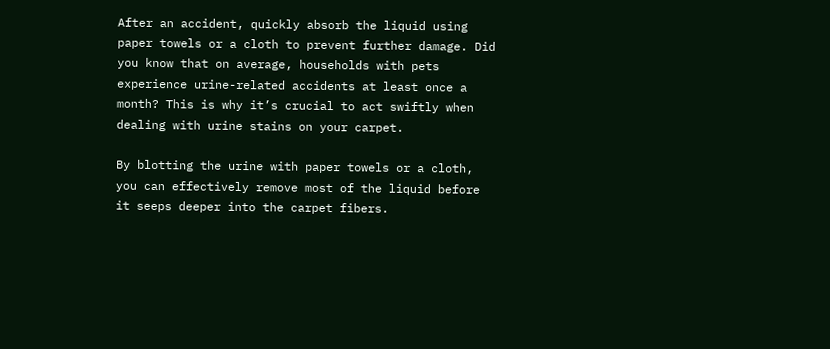After an accident, quickly absorb the liquid using paper towels or a cloth to prevent further damage. Did you know that on average, households with pets experience urine-related accidents at least once a month? This is why it’s crucial to act swiftly when dealing with urine stains on your carpet.

By blotting the urine with paper towels or a cloth, you can effectively remove most of the liquid before it seeps deeper into the carpet fibers.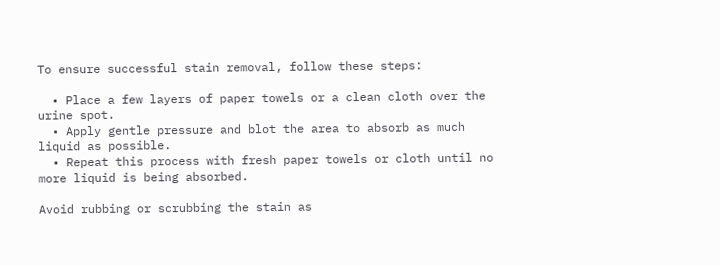To ensure successful stain removal, follow these steps:

  • Place a few layers of paper towels or a clean cloth over the urine spot.
  • Apply gentle pressure and blot the area to absorb as much liquid as possible.
  • Repeat this process with fresh paper towels or cloth until no more liquid is being absorbed.

Avoid rubbing or scrubbing the stain as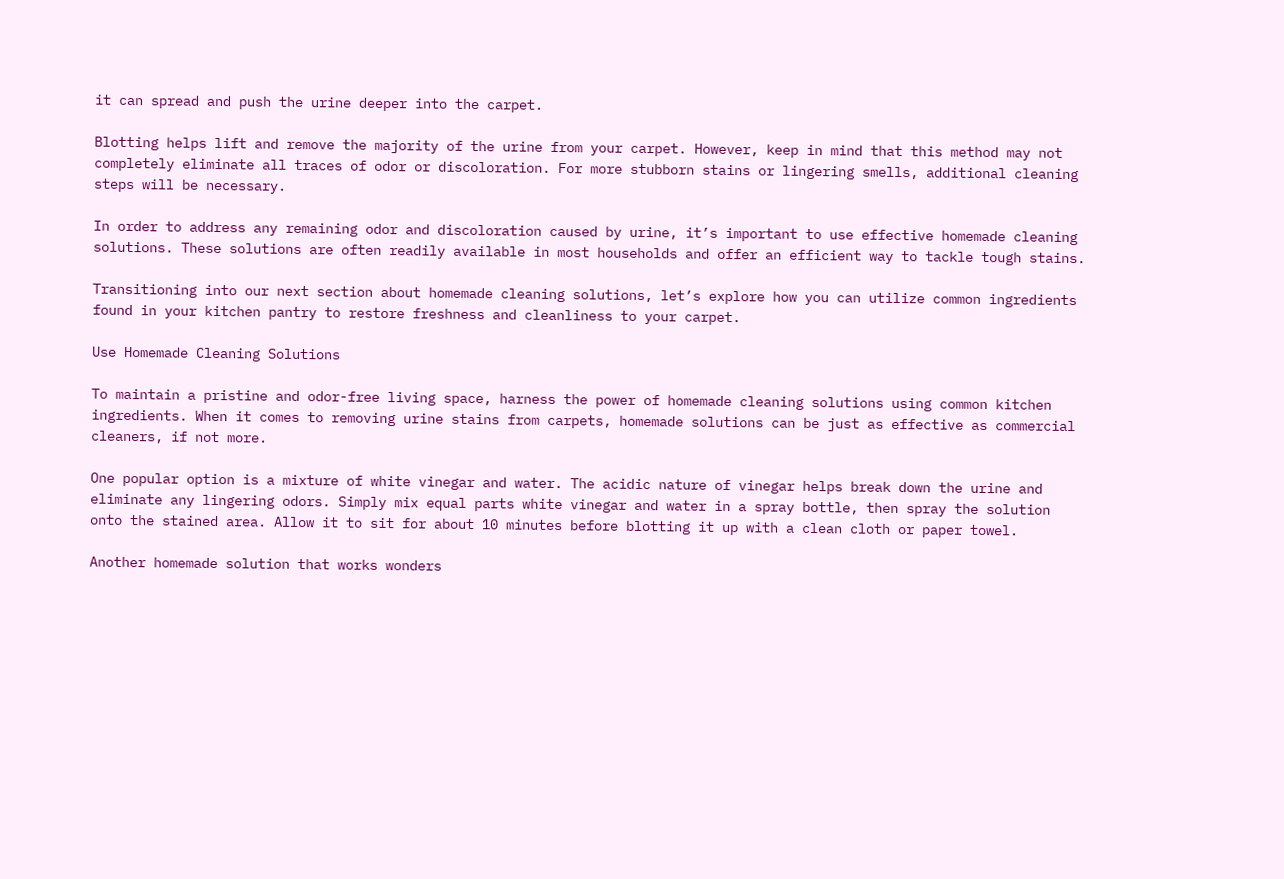it can spread and push the urine deeper into the carpet.

Blotting helps lift and remove the majority of the urine from your carpet. However, keep in mind that this method may not completely eliminate all traces of odor or discoloration. For more stubborn stains or lingering smells, additional cleaning steps will be necessary.

In order to address any remaining odor and discoloration caused by urine, it’s important to use effective homemade cleaning solutions. These solutions are often readily available in most households and offer an efficient way to tackle tough stains.

Transitioning into our next section about homemade cleaning solutions, let’s explore how you can utilize common ingredients found in your kitchen pantry to restore freshness and cleanliness to your carpet.

Use Homemade Cleaning Solutions

To maintain a pristine and odor-free living space, harness the power of homemade cleaning solutions using common kitchen ingredients. When it comes to removing urine stains from carpets, homemade solutions can be just as effective as commercial cleaners, if not more.

One popular option is a mixture of white vinegar and water. The acidic nature of vinegar helps break down the urine and eliminate any lingering odors. Simply mix equal parts white vinegar and water in a spray bottle, then spray the solution onto the stained area. Allow it to sit for about 10 minutes before blotting it up with a clean cloth or paper towel.

Another homemade solution that works wonders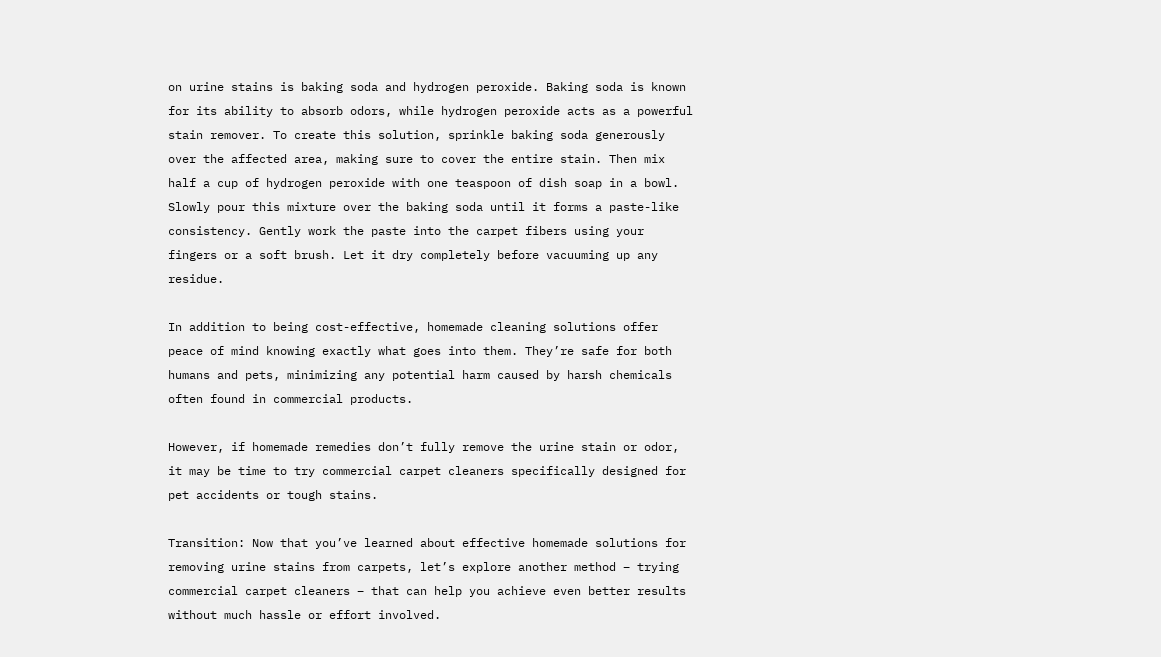on urine stains is baking soda and hydrogen peroxide. Baking soda is known for its ability to absorb odors, while hydrogen peroxide acts as a powerful stain remover. To create this solution, sprinkle baking soda generously over the affected area, making sure to cover the entire stain. Then mix half a cup of hydrogen peroxide with one teaspoon of dish soap in a bowl. Slowly pour this mixture over the baking soda until it forms a paste-like consistency. Gently work the paste into the carpet fibers using your fingers or a soft brush. Let it dry completely before vacuuming up any residue.

In addition to being cost-effective, homemade cleaning solutions offer peace of mind knowing exactly what goes into them. They’re safe for both humans and pets, minimizing any potential harm caused by harsh chemicals often found in commercial products.

However, if homemade remedies don’t fully remove the urine stain or odor, it may be time to try commercial carpet cleaners specifically designed for pet accidents or tough stains.

Transition: Now that you’ve learned about effective homemade solutions for removing urine stains from carpets, let’s explore another method – trying commercial carpet cleaners – that can help you achieve even better results without much hassle or effort involved.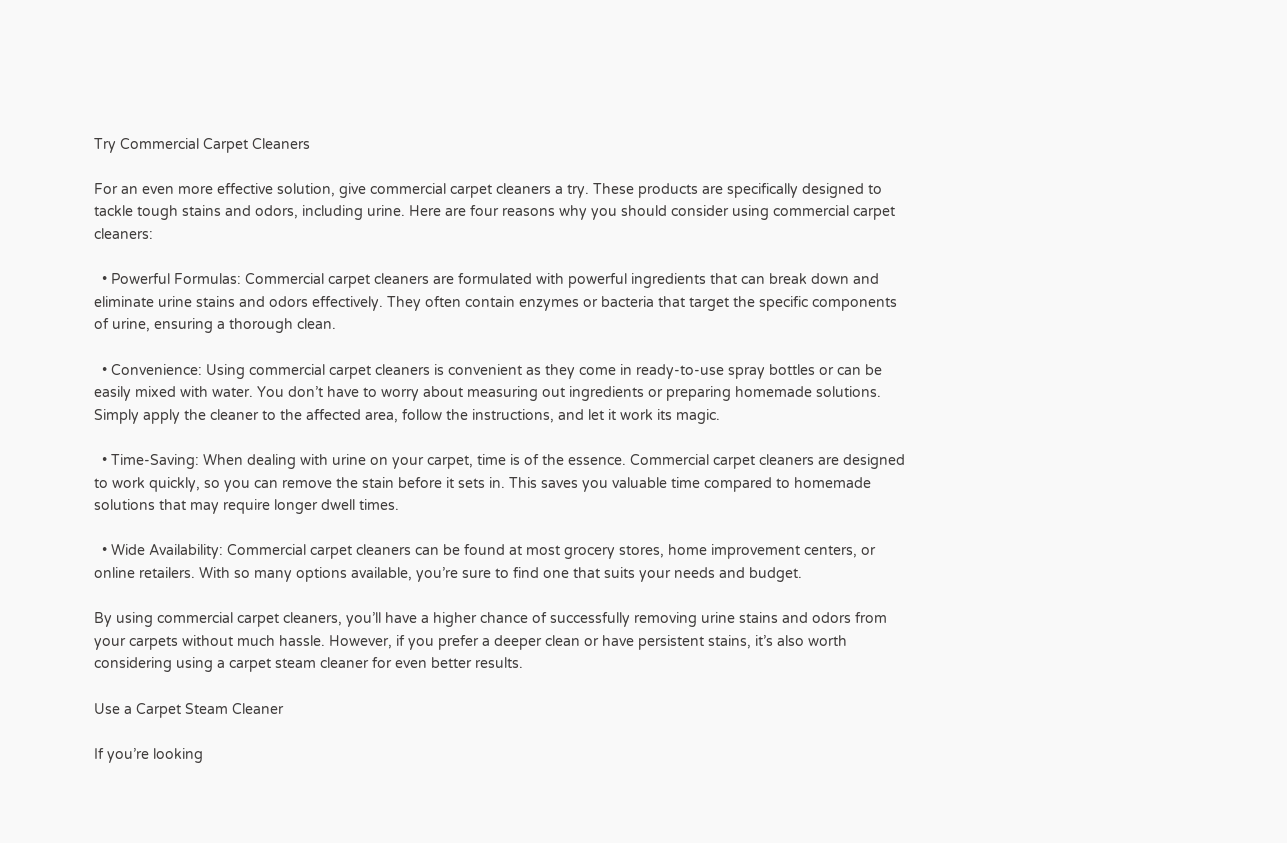Try Commercial Carpet Cleaners

For an even more effective solution, give commercial carpet cleaners a try. These products are specifically designed to tackle tough stains and odors, including urine. Here are four reasons why you should consider using commercial carpet cleaners:

  • Powerful Formulas: Commercial carpet cleaners are formulated with powerful ingredients that can break down and eliminate urine stains and odors effectively. They often contain enzymes or bacteria that target the specific components of urine, ensuring a thorough clean.

  • Convenience: Using commercial carpet cleaners is convenient as they come in ready-to-use spray bottles or can be easily mixed with water. You don’t have to worry about measuring out ingredients or preparing homemade solutions. Simply apply the cleaner to the affected area, follow the instructions, and let it work its magic.

  • Time-Saving: When dealing with urine on your carpet, time is of the essence. Commercial carpet cleaners are designed to work quickly, so you can remove the stain before it sets in. This saves you valuable time compared to homemade solutions that may require longer dwell times.

  • Wide Availability: Commercial carpet cleaners can be found at most grocery stores, home improvement centers, or online retailers. With so many options available, you’re sure to find one that suits your needs and budget.

By using commercial carpet cleaners, you’ll have a higher chance of successfully removing urine stains and odors from your carpets without much hassle. However, if you prefer a deeper clean or have persistent stains, it’s also worth considering using a carpet steam cleaner for even better results.

Use a Carpet Steam Cleaner

If you’re looking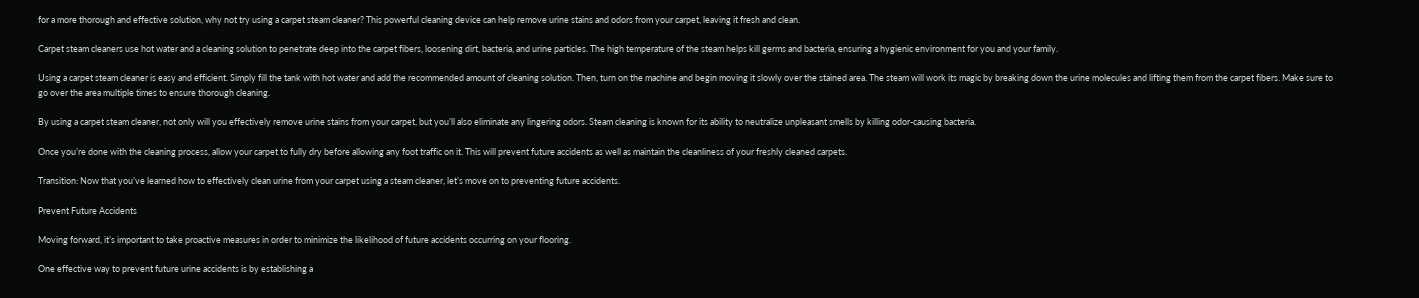for a more thorough and effective solution, why not try using a carpet steam cleaner? This powerful cleaning device can help remove urine stains and odors from your carpet, leaving it fresh and clean.

Carpet steam cleaners use hot water and a cleaning solution to penetrate deep into the carpet fibers, loosening dirt, bacteria, and urine particles. The high temperature of the steam helps kill germs and bacteria, ensuring a hygienic environment for you and your family.

Using a carpet steam cleaner is easy and efficient. Simply fill the tank with hot water and add the recommended amount of cleaning solution. Then, turn on the machine and begin moving it slowly over the stained area. The steam will work its magic by breaking down the urine molecules and lifting them from the carpet fibers. Make sure to go over the area multiple times to ensure thorough cleaning.

By using a carpet steam cleaner, not only will you effectively remove urine stains from your carpet, but you’ll also eliminate any lingering odors. Steam cleaning is known for its ability to neutralize unpleasant smells by killing odor-causing bacteria.

Once you’re done with the cleaning process, allow your carpet to fully dry before allowing any foot traffic on it. This will prevent future accidents as well as maintain the cleanliness of your freshly cleaned carpets.

Transition: Now that you’ve learned how to effectively clean urine from your carpet using a steam cleaner, let’s move on to preventing future accidents.

Prevent Future Accidents

Moving forward, it’s important to take proactive measures in order to minimize the likelihood of future accidents occurring on your flooring.

One effective way to prevent future urine accidents is by establishing a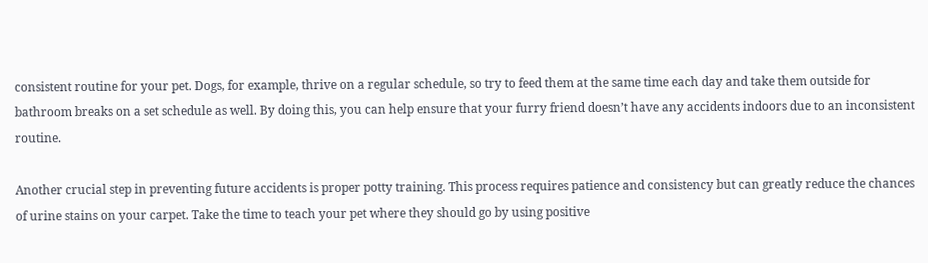consistent routine for your pet. Dogs, for example, thrive on a regular schedule, so try to feed them at the same time each day and take them outside for bathroom breaks on a set schedule as well. By doing this, you can help ensure that your furry friend doesn’t have any accidents indoors due to an inconsistent routine.

Another crucial step in preventing future accidents is proper potty training. This process requires patience and consistency but can greatly reduce the chances of urine stains on your carpet. Take the time to teach your pet where they should go by using positive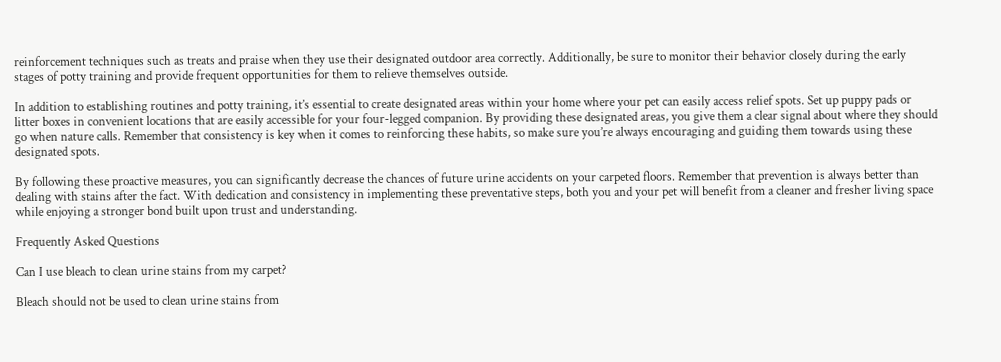reinforcement techniques such as treats and praise when they use their designated outdoor area correctly. Additionally, be sure to monitor their behavior closely during the early stages of potty training and provide frequent opportunities for them to relieve themselves outside.

In addition to establishing routines and potty training, it’s essential to create designated areas within your home where your pet can easily access relief spots. Set up puppy pads or litter boxes in convenient locations that are easily accessible for your four-legged companion. By providing these designated areas, you give them a clear signal about where they should go when nature calls. Remember that consistency is key when it comes to reinforcing these habits, so make sure you’re always encouraging and guiding them towards using these designated spots.

By following these proactive measures, you can significantly decrease the chances of future urine accidents on your carpeted floors. Remember that prevention is always better than dealing with stains after the fact. With dedication and consistency in implementing these preventative steps, both you and your pet will benefit from a cleaner and fresher living space while enjoying a stronger bond built upon trust and understanding.

Frequently Asked Questions

Can I use bleach to clean urine stains from my carpet?

Bleach should not be used to clean urine stains from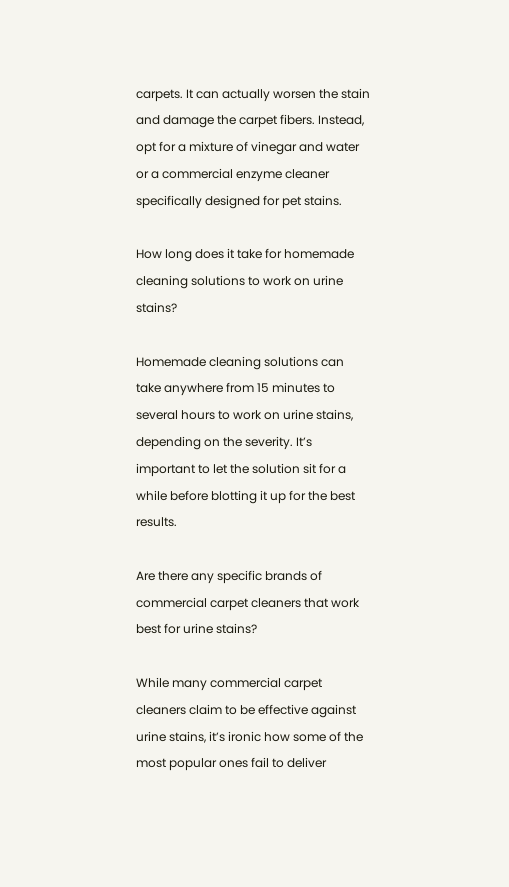carpets. It can actually worsen the stain and damage the carpet fibers. Instead, opt for a mixture of vinegar and water or a commercial enzyme cleaner specifically designed for pet stains.

How long does it take for homemade cleaning solutions to work on urine stains?

Homemade cleaning solutions can take anywhere from 15 minutes to several hours to work on urine stains, depending on the severity. It’s important to let the solution sit for a while before blotting it up for the best results.

Are there any specific brands of commercial carpet cleaners that work best for urine stains?

While many commercial carpet cleaners claim to be effective against urine stains, it’s ironic how some of the most popular ones fail to deliver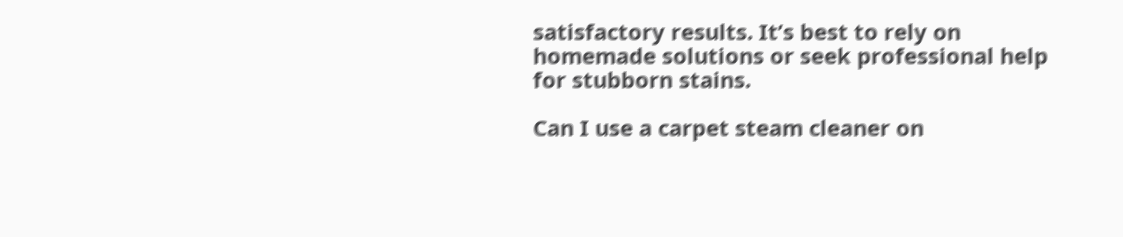satisfactory results. It’s best to rely on homemade solutions or seek professional help for stubborn stains.

Can I use a carpet steam cleaner on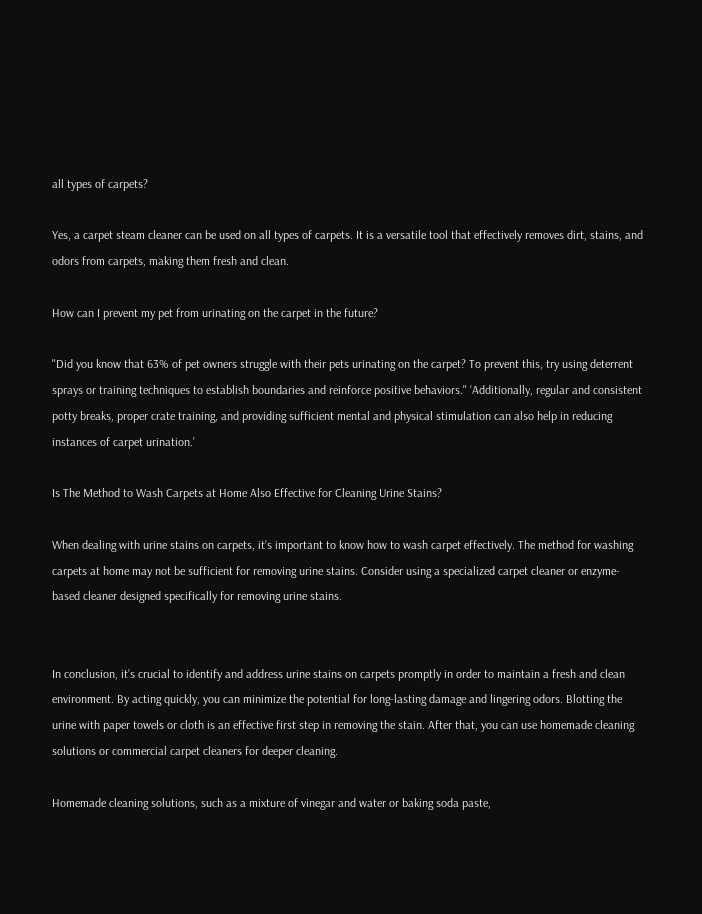all types of carpets?

Yes, a carpet steam cleaner can be used on all types of carpets. It is a versatile tool that effectively removes dirt, stains, and odors from carpets, making them fresh and clean.

How can I prevent my pet from urinating on the carpet in the future?

"Did you know that 63% of pet owners struggle with their pets urinating on the carpet? To prevent this, try using deterrent sprays or training techniques to establish boundaries and reinforce positive behaviors." ‘Additionally, regular and consistent potty breaks, proper crate training, and providing sufficient mental and physical stimulation can also help in reducing instances of carpet urination.’

Is The Method to Wash Carpets at Home Also Effective for Cleaning Urine Stains?

When dealing with urine stains on carpets, it’s important to know how to wash carpet effectively. The method for washing carpets at home may not be sufficient for removing urine stains. Consider using a specialized carpet cleaner or enzyme-based cleaner designed specifically for removing urine stains.


In conclusion, it’s crucial to identify and address urine stains on carpets promptly in order to maintain a fresh and clean environment. By acting quickly, you can minimize the potential for long-lasting damage and lingering odors. Blotting the urine with paper towels or cloth is an effective first step in removing the stain. After that, you can use homemade cleaning solutions or commercial carpet cleaners for deeper cleaning.

Homemade cleaning solutions, such as a mixture of vinegar and water or baking soda paste,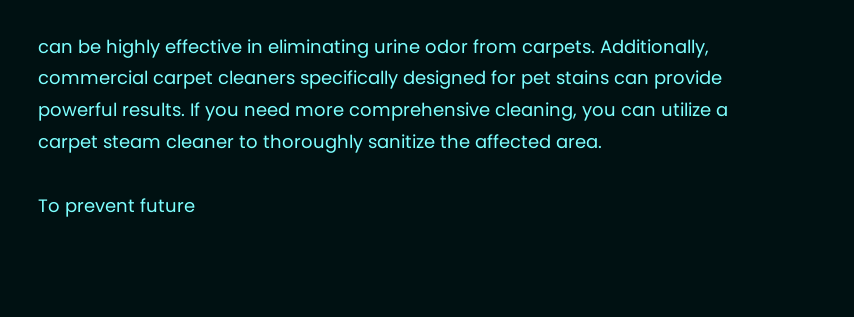can be highly effective in eliminating urine odor from carpets. Additionally, commercial carpet cleaners specifically designed for pet stains can provide powerful results. If you need more comprehensive cleaning, you can utilize a carpet steam cleaner to thoroughly sanitize the affected area.

To prevent future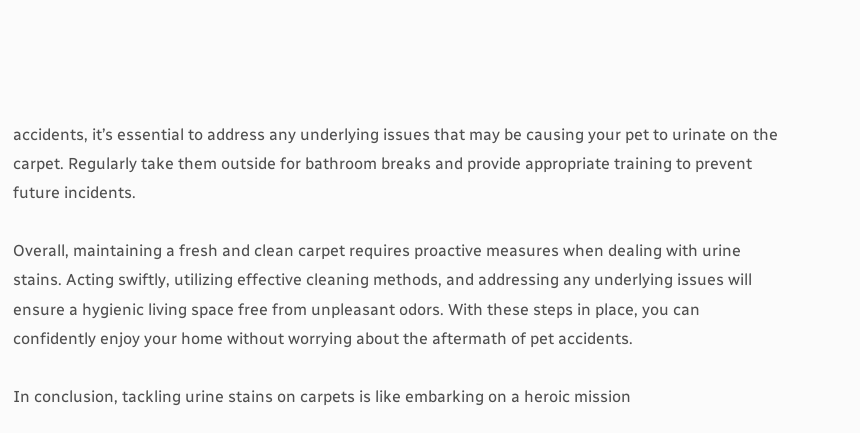accidents, it’s essential to address any underlying issues that may be causing your pet to urinate on the carpet. Regularly take them outside for bathroom breaks and provide appropriate training to prevent future incidents.

Overall, maintaining a fresh and clean carpet requires proactive measures when dealing with urine stains. Acting swiftly, utilizing effective cleaning methods, and addressing any underlying issues will ensure a hygienic living space free from unpleasant odors. With these steps in place, you can confidently enjoy your home without worrying about the aftermath of pet accidents.

In conclusion, tackling urine stains on carpets is like embarking on a heroic mission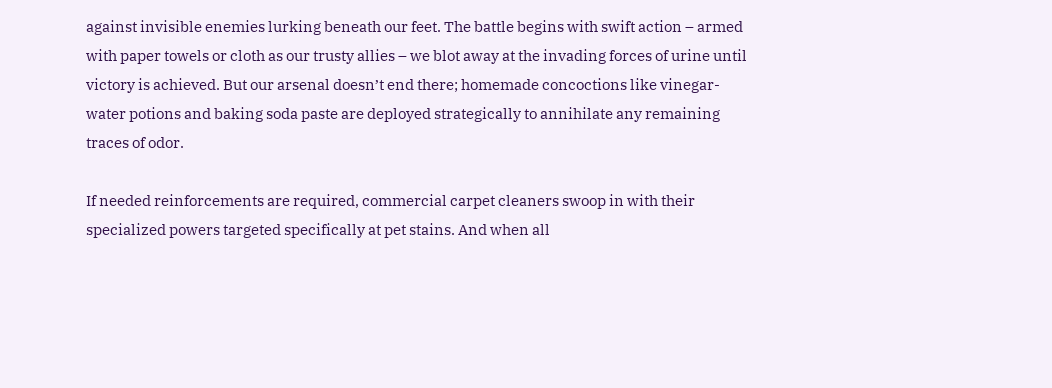against invisible enemies lurking beneath our feet. The battle begins with swift action – armed with paper towels or cloth as our trusty allies – we blot away at the invading forces of urine until victory is achieved. But our arsenal doesn’t end there; homemade concoctions like vinegar-water potions and baking soda paste are deployed strategically to annihilate any remaining traces of odor.

If needed reinforcements are required, commercial carpet cleaners swoop in with their specialized powers targeted specifically at pet stains. And when all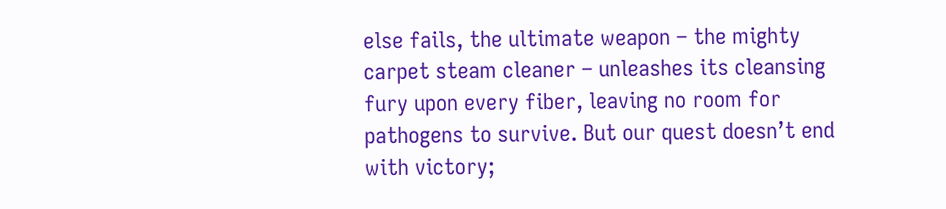else fails, the ultimate weapon – the mighty carpet steam cleaner – unleashes its cleansing fury upon every fiber, leaving no room for pathogens to survive. But our quest doesn’t end with victory;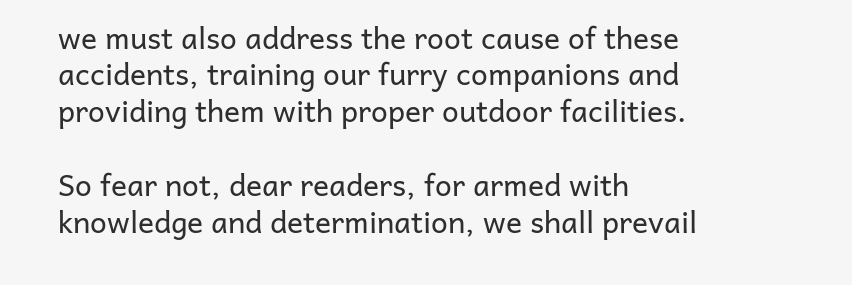we must also address the root cause of these accidents, training our furry companions and providing them with proper outdoor facilities.

So fear not, dear readers, for armed with knowledge and determination, we shall prevail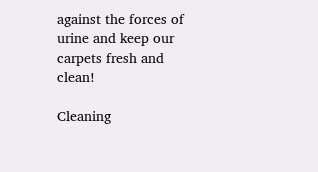against the forces of urine and keep our carpets fresh and clean!

Cleaning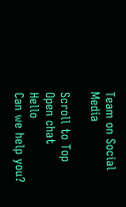Team on Social Media

Scroll to Top
Open chat
Hello
Can we help you?